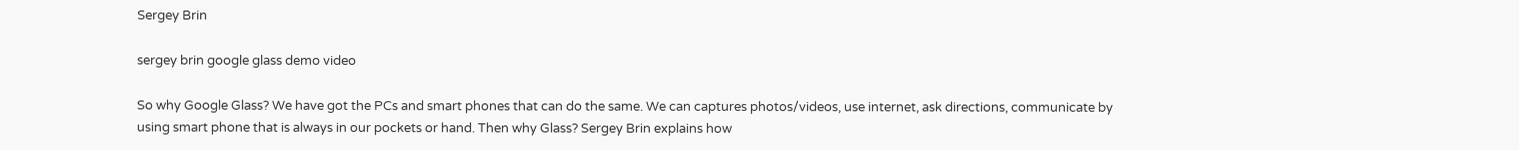Sergey Brin

sergey brin google glass demo video

So why Google Glass? We have got the PCs and smart phones that can do the same. We can captures photos/videos, use internet, ask directions, communicate by using smart phone that is always in our pockets or hand. Then why Glass? Sergey Brin explains how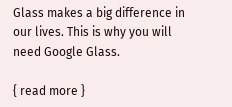Glass makes a big difference in our lives. This is why you will need Google Glass.

{ read more }